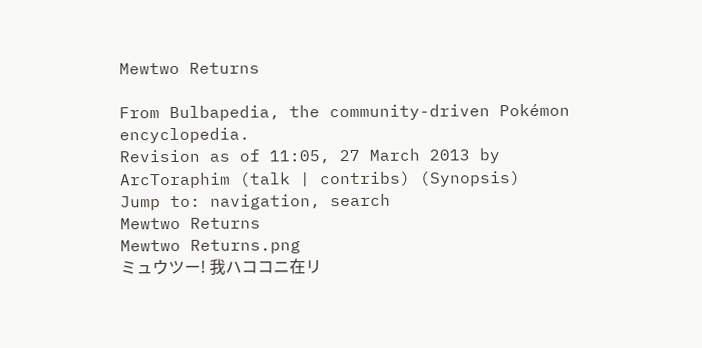Mewtwo Returns

From Bulbapedia, the community-driven Pokémon encyclopedia.
Revision as of 11:05, 27 March 2013 by ArcToraphim (talk | contribs) (Synopsis)
Jump to: navigation, search
Mewtwo Returns
Mewtwo Returns.png
ミュウツー! 我ハココニ在リ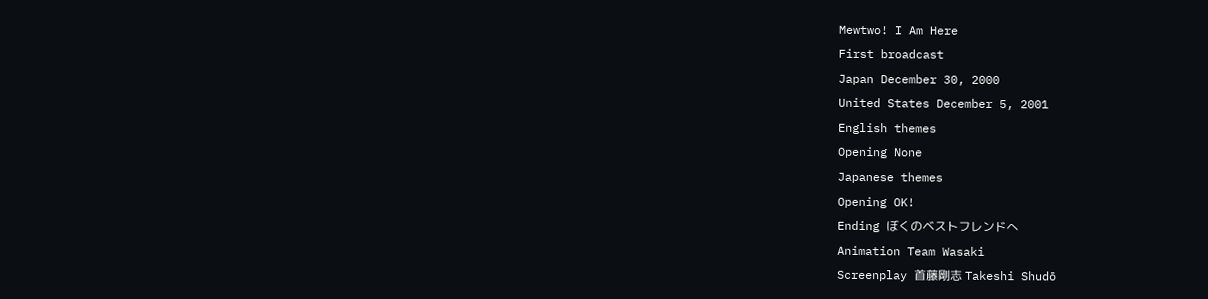Mewtwo! I Am Here
First broadcast
Japan December 30, 2000
United States December 5, 2001
English themes
Opening None
Japanese themes
Opening OK!
Ending ぼくのベストフレンドへ
Animation Team Wasaki
Screenplay 首藤剛志 Takeshi Shudō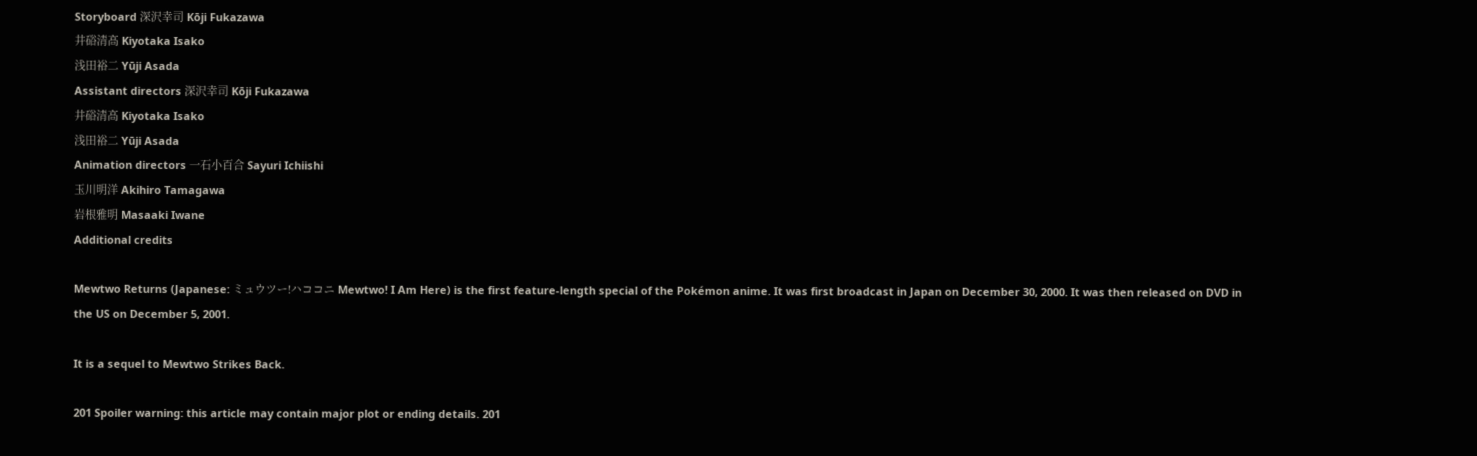Storyboard 深沢幸司 Kōji Fukazawa
井硲清高 Kiyotaka Isako
浅田裕二 Yūji Asada
Assistant directors 深沢幸司 Kōji Fukazawa
井硲清高 Kiyotaka Isako
浅田裕二 Yūji Asada
Animation directors 一石小百合 Sayuri Ichiishi
玉川明洋 Akihiro Tamagawa
岩根雅明 Masaaki Iwane
Additional credits

Mewtwo Returns (Japanese: ミュウツー!ハココニ Mewtwo! I Am Here) is the first feature-length special of the Pokémon anime. It was first broadcast in Japan on December 30, 2000. It was then released on DVD in the US on December 5, 2001.

It is a sequel to Mewtwo Strikes Back.

201 Spoiler warning: this article may contain major plot or ending details. 201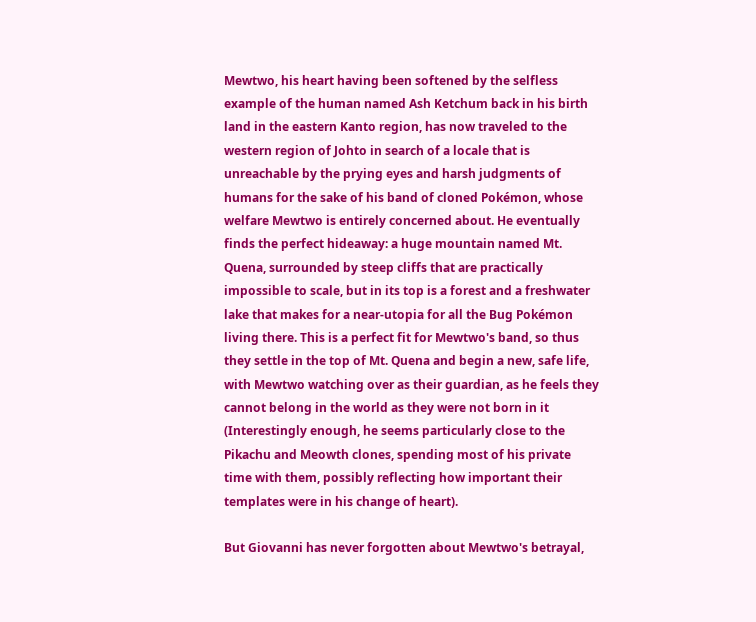Mewtwo, his heart having been softened by the selfless example of the human named Ash Ketchum back in his birth land in the eastern Kanto region, has now traveled to the western region of Johto in search of a locale that is unreachable by the prying eyes and harsh judgments of humans for the sake of his band of cloned Pokémon, whose welfare Mewtwo is entirely concerned about. He eventually finds the perfect hideaway: a huge mountain named Mt. Quena, surrounded by steep cliffs that are practically impossible to scale, but in its top is a forest and a freshwater lake that makes for a near-utopia for all the Bug Pokémon living there. This is a perfect fit for Mewtwo's band, so thus they settle in the top of Mt. Quena and begin a new, safe life, with Mewtwo watching over as their guardian, as he feels they cannot belong in the world as they were not born in it (Interestingly enough, he seems particularly close to the Pikachu and Meowth clones, spending most of his private time with them, possibly reflecting how important their templates were in his change of heart).

But Giovanni has never forgotten about Mewtwo's betrayal,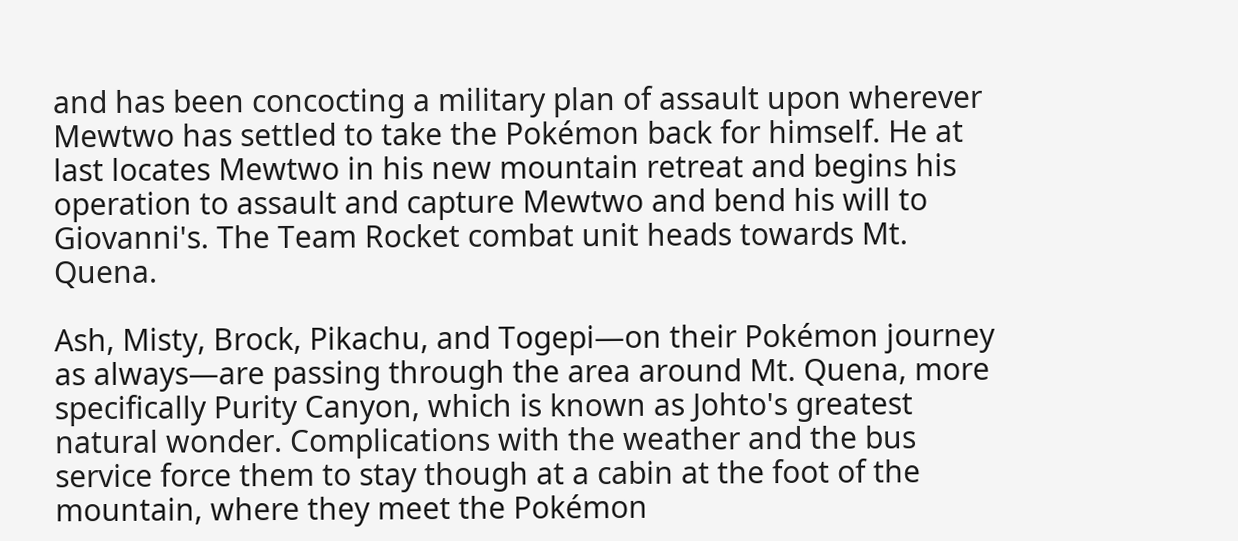and has been concocting a military plan of assault upon wherever Mewtwo has settled to take the Pokémon back for himself. He at last locates Mewtwo in his new mountain retreat and begins his operation to assault and capture Mewtwo and bend his will to Giovanni's. The Team Rocket combat unit heads towards Mt. Quena.

Ash, Misty, Brock, Pikachu, and Togepi—on their Pokémon journey as always—are passing through the area around Mt. Quena, more specifically Purity Canyon, which is known as Johto's greatest natural wonder. Complications with the weather and the bus service force them to stay though at a cabin at the foot of the mountain, where they meet the Pokémon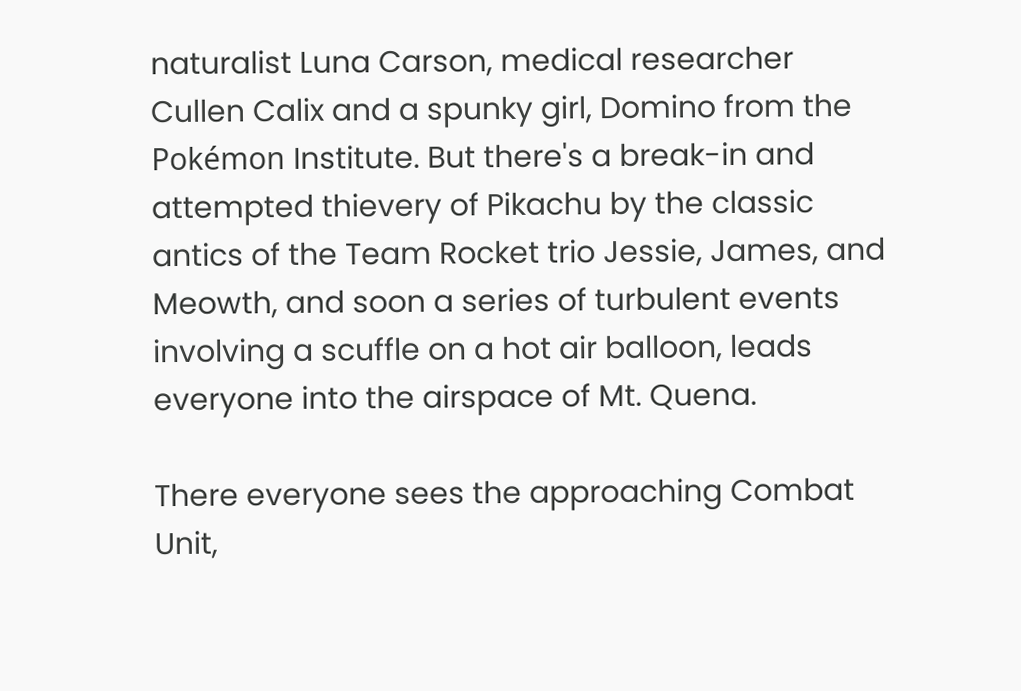naturalist Luna Carson, medical researcher Cullen Calix and a spunky girl, Domino from the Pokémon Institute. But there's a break-in and attempted thievery of Pikachu by the classic antics of the Team Rocket trio Jessie, James, and Meowth, and soon a series of turbulent events involving a scuffle on a hot air balloon, leads everyone into the airspace of Mt. Quena.

There everyone sees the approaching Combat Unit,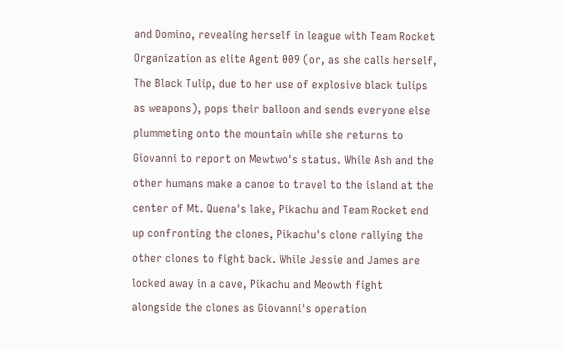and Domino, revealing herself in league with Team Rocket Organization as elite Agent 009 (or, as she calls herself, The Black Tulip, due to her use of explosive black tulips as weapons), pops their balloon and sends everyone else plummeting onto the mountain while she returns to Giovanni to report on Mewtwo's status. While Ash and the other humans make a canoe to travel to the island at the center of Mt. Quena's lake, Pikachu and Team Rocket end up confronting the clones, Pikachu's clone rallying the other clones to fight back. While Jessie and James are locked away in a cave, Pikachu and Meowth fight alongside the clones as Giovanni's operation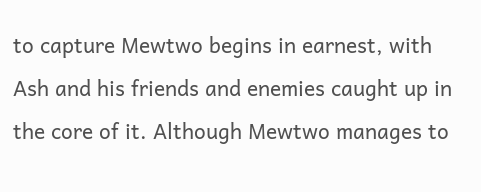to capture Mewtwo begins in earnest, with Ash and his friends and enemies caught up in the core of it. Although Mewtwo manages to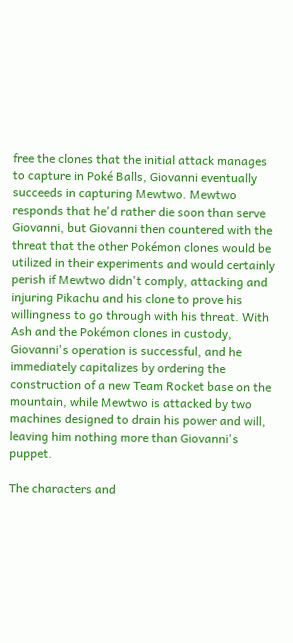free the clones that the initial attack manages to capture in Poké Balls, Giovanni eventually succeeds in capturing Mewtwo. Mewtwo responds that he'd rather die soon than serve Giovanni, but Giovanni then countered with the threat that the other Pokémon clones would be utilized in their experiments and would certainly perish if Mewtwo didn't comply, attacking and injuring Pikachu and his clone to prove his willingness to go through with his threat. With Ash and the Pokémon clones in custody, Giovanni's operation is successful, and he immediately capitalizes by ordering the construction of a new Team Rocket base on the mountain, while Mewtwo is attacked by two machines designed to drain his power and will, leaving him nothing more than Giovanni's puppet.

The characters and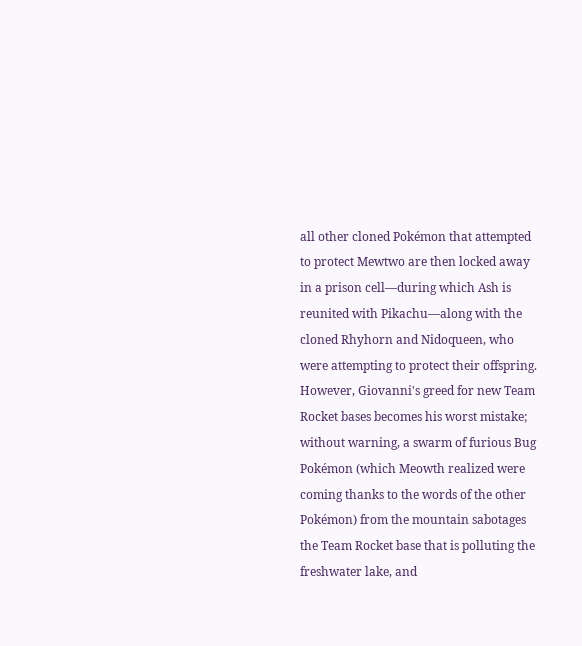all other cloned Pokémon that attempted to protect Mewtwo are then locked away in a prison cell—during which Ash is reunited with Pikachu—along with the cloned Rhyhorn and Nidoqueen, who were attempting to protect their offspring. However, Giovanni's greed for new Team Rocket bases becomes his worst mistake; without warning, a swarm of furious Bug Pokémon (which Meowth realized were coming thanks to the words of the other Pokémon) from the mountain sabotages the Team Rocket base that is polluting the freshwater lake, and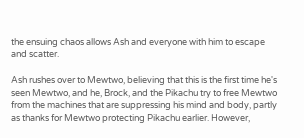the ensuing chaos allows Ash and everyone with him to escape and scatter.

Ash rushes over to Mewtwo, believing that this is the first time he's seen Mewtwo, and he, Brock, and the Pikachu try to free Mewtwo from the machines that are suppressing his mind and body, partly as thanks for Mewtwo protecting Pikachu earlier. However,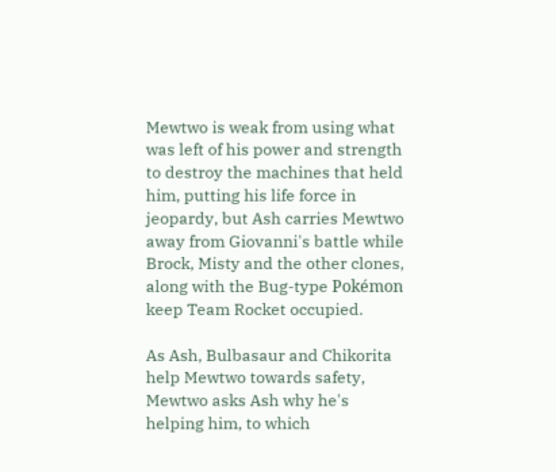Mewtwo is weak from using what was left of his power and strength to destroy the machines that held him, putting his life force in jeopardy, but Ash carries Mewtwo away from Giovanni's battle while Brock, Misty and the other clones, along with the Bug-type Pokémon keep Team Rocket occupied.

As Ash, Bulbasaur and Chikorita help Mewtwo towards safety, Mewtwo asks Ash why he's helping him, to which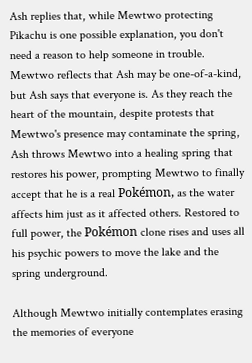Ash replies that, while Mewtwo protecting Pikachu is one possible explanation, you don't need a reason to help someone in trouble. Mewtwo reflects that Ash may be one-of-a-kind, but Ash says that everyone is. As they reach the heart of the mountain, despite protests that Mewtwo's presence may contaminate the spring, Ash throws Mewtwo into a healing spring that restores his power, prompting Mewtwo to finally accept that he is a real Pokémon, as the water affects him just as it affected others. Restored to full power, the Pokémon clone rises and uses all his psychic powers to move the lake and the spring underground.

Although Mewtwo initially contemplates erasing the memories of everyone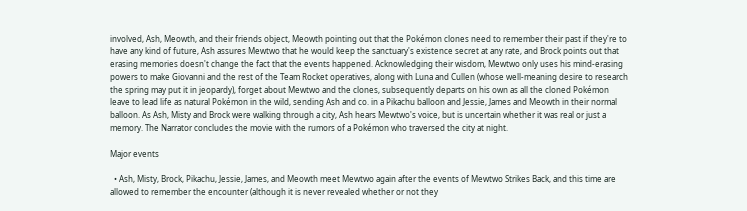involved, Ash, Meowth, and their friends object, Meowth pointing out that the Pokémon clones need to remember their past if they're to have any kind of future, Ash assures Mewtwo that he would keep the sanctuary's existence secret at any rate, and Brock points out that erasing memories doesn't change the fact that the events happened. Acknowledging their wisdom, Mewtwo only uses his mind-erasing powers to make Giovanni and the rest of the Team Rocket operatives, along with Luna and Cullen (whose well-meaning desire to research the spring may put it in jeopardy), forget about Mewtwo and the clones, subsequently departs on his own as all the cloned Pokémon leave to lead life as natural Pokémon in the wild, sending Ash and co. in a Pikachu balloon and Jessie, James and Meowth in their normal balloon. As Ash, Misty and Brock were walking through a city, Ash hears Mewtwo's voice, but is uncertain whether it was real or just a memory. The Narrator concludes the movie with the rumors of a Pokémon who traversed the city at night.

Major events

  • Ash, Misty, Brock, Pikachu, Jessie, James, and Meowth meet Mewtwo again after the events of Mewtwo Strikes Back, and this time are allowed to remember the encounter (although it is never revealed whether or not they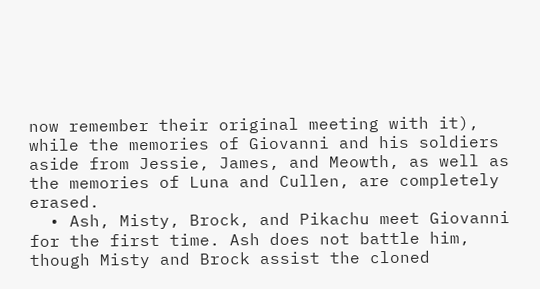now remember their original meeting with it), while the memories of Giovanni and his soldiers aside from Jessie, James, and Meowth, as well as the memories of Luna and Cullen, are completely erased.
  • Ash, Misty, Brock, and Pikachu meet Giovanni for the first time. Ash does not battle him, though Misty and Brock assist the cloned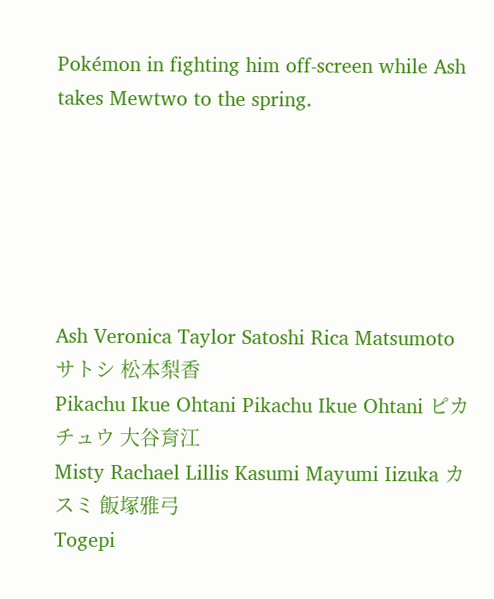Pokémon in fighting him off-screen while Ash takes Mewtwo to the spring.






Ash Veronica Taylor Satoshi Rica Matsumoto サトシ 松本梨香
Pikachu Ikue Ohtani Pikachu Ikue Ohtani ピカチュウ 大谷育江
Misty Rachael Lillis Kasumi Mayumi Iizuka カスミ 飯塚雅弓
Togepi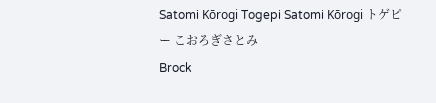Satomi Kōrogi Togepi Satomi Kōrogi トゲピー こおろぎさとみ
Brock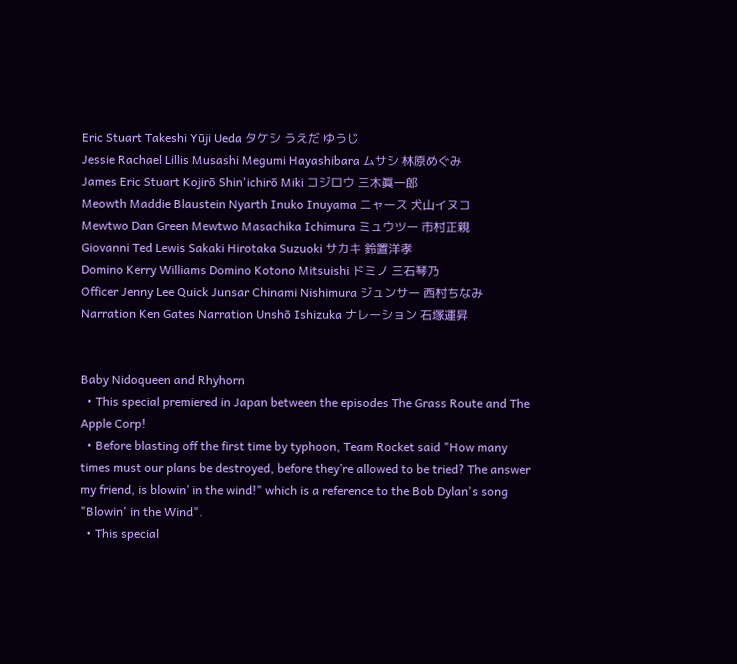Eric Stuart Takeshi Yūji Ueda タケシ うえだ ゆうじ
Jessie Rachael Lillis Musashi Megumi Hayashibara ムサシ 林原めぐみ
James Eric Stuart Kojirō Shin'ichirō Miki コジロウ 三木眞一郎
Meowth Maddie Blaustein Nyarth Inuko Inuyama ニャース 犬山イヌコ
Mewtwo Dan Green Mewtwo Masachika Ichimura ミュウツー 市村正親
Giovanni Ted Lewis Sakaki Hirotaka Suzuoki サカキ 鈴置洋孝
Domino Kerry Williams Domino Kotono Mitsuishi ドミノ 三石琴乃
Officer Jenny Lee Quick Junsar Chinami Nishimura ジュンサー 西村ちなみ
Narration Ken Gates Narration Unshō Ishizuka ナレーション 石塚運昇


Baby Nidoqueen and Rhyhorn
  • This special premiered in Japan between the episodes The Grass Route and The Apple Corp!
  • Before blasting off the first time by typhoon, Team Rocket said "How many times must our plans be destroyed, before they’re allowed to be tried? The answer my friend, is blowin’ in the wind!" which is a reference to the Bob Dylan's song "Blowin' in the Wind".
  • This special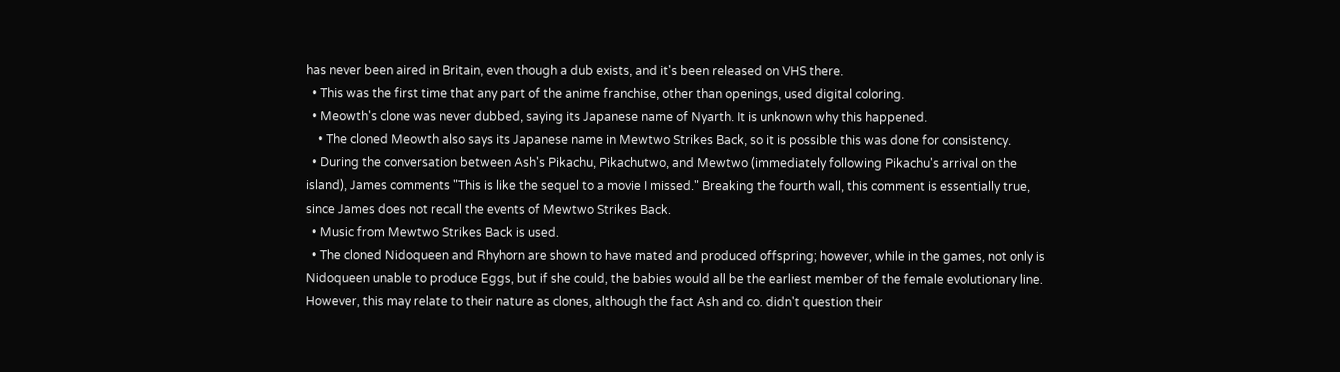has never been aired in Britain, even though a dub exists, and it's been released on VHS there.
  • This was the first time that any part of the anime franchise, other than openings, used digital coloring.
  • Meowth's clone was never dubbed, saying its Japanese name of Nyarth. It is unknown why this happened.
    • The cloned Meowth also says its Japanese name in Mewtwo Strikes Back, so it is possible this was done for consistency.
  • During the conversation between Ash's Pikachu, Pikachutwo, and Mewtwo (immediately following Pikachu's arrival on the island), James comments "This is like the sequel to a movie I missed." Breaking the fourth wall, this comment is essentially true, since James does not recall the events of Mewtwo Strikes Back.
  • Music from Mewtwo Strikes Back is used.
  • The cloned Nidoqueen and Rhyhorn are shown to have mated and produced offspring; however, while in the games, not only is Nidoqueen unable to produce Eggs, but if she could, the babies would all be the earliest member of the female evolutionary line. However, this may relate to their nature as clones, although the fact Ash and co. didn't question their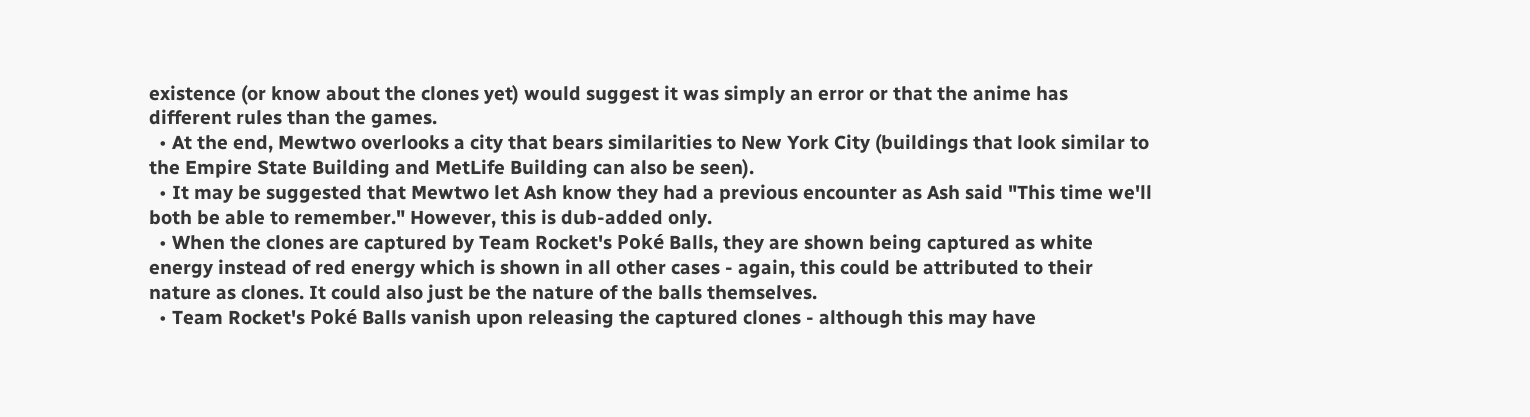existence (or know about the clones yet) would suggest it was simply an error or that the anime has different rules than the games.
  • At the end, Mewtwo overlooks a city that bears similarities to New York City (buildings that look similar to the Empire State Building and MetLife Building can also be seen).
  • It may be suggested that Mewtwo let Ash know they had a previous encounter as Ash said "This time we'll both be able to remember." However, this is dub-added only.
  • When the clones are captured by Team Rocket's Poké Balls, they are shown being captured as white energy instead of red energy which is shown in all other cases - again, this could be attributed to their nature as clones. It could also just be the nature of the balls themselves.
  • Team Rocket's Poké Balls vanish upon releasing the captured clones - although this may have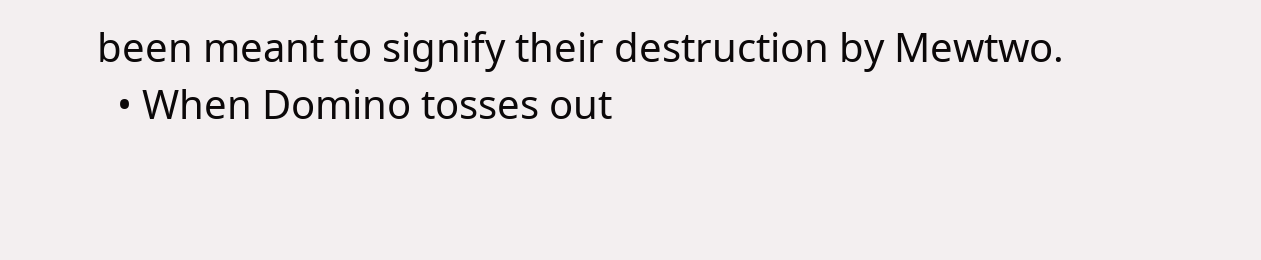been meant to signify their destruction by Mewtwo.
  • When Domino tosses out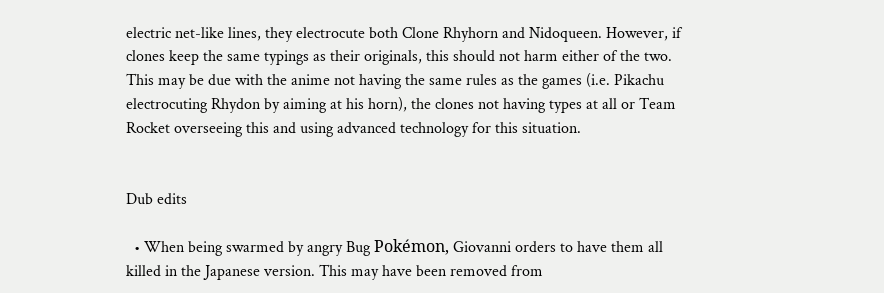electric net-like lines, they electrocute both Clone Rhyhorn and Nidoqueen. However, if clones keep the same typings as their originals, this should not harm either of the two. This may be due with the anime not having the same rules as the games (i.e. Pikachu electrocuting Rhydon by aiming at his horn), the clones not having types at all or Team Rocket overseeing this and using advanced technology for this situation.


Dub edits

  • When being swarmed by angry Bug Pokémon, Giovanni orders to have them all killed in the Japanese version. This may have been removed from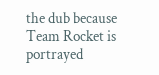the dub because Team Rocket is portrayed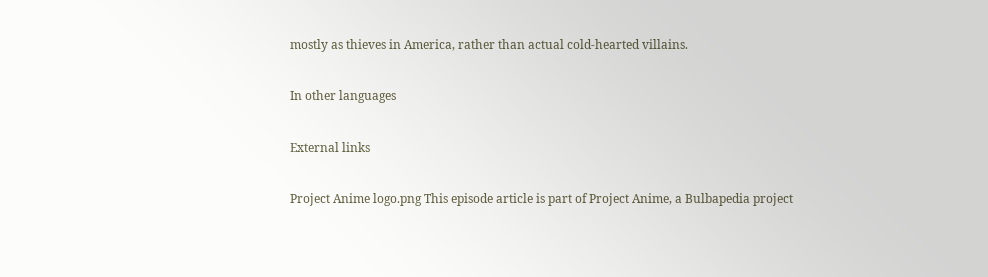mostly as thieves in America, rather than actual cold-hearted villains.

In other languages

External links

Project Anime logo.png This episode article is part of Project Anime, a Bulbapedia project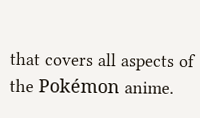that covers all aspects of the Pokémon anime.